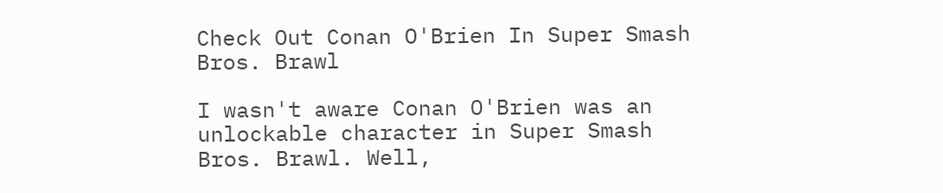Check Out Conan O'Brien In Super Smash Bros. Brawl

I wasn't aware Conan O'Brien was an unlockable character in Super Smash Bros. Brawl. Well,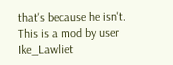that's because he isn't. This is a mod by user Ike_Lawliet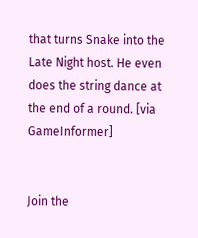that turns Snake into the Late Night host. He even does the string dance at the end of a round. [via GameInformer]


Join the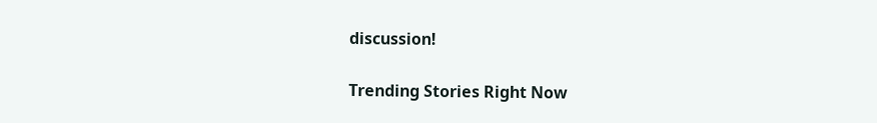discussion!

Trending Stories Right Now